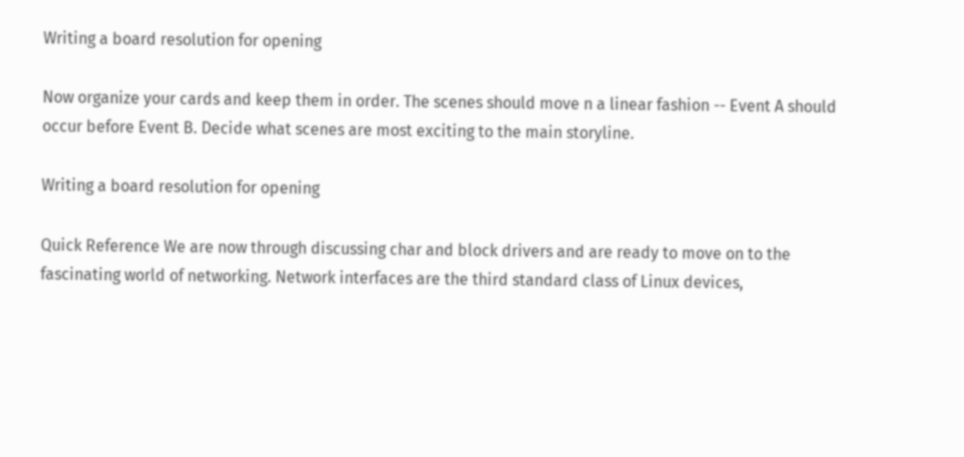Writing a board resolution for opening

Now organize your cards and keep them in order. The scenes should move n a linear fashion -- Event A should occur before Event B. Decide what scenes are most exciting to the main storyline.

Writing a board resolution for opening

Quick Reference We are now through discussing char and block drivers and are ready to move on to the fascinating world of networking. Network interfaces are the third standard class of Linux devices,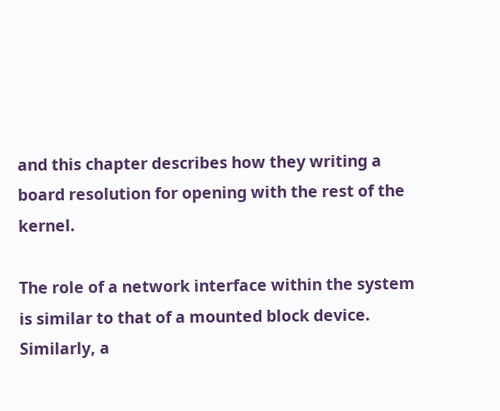and this chapter describes how they writing a board resolution for opening with the rest of the kernel.

The role of a network interface within the system is similar to that of a mounted block device. Similarly, a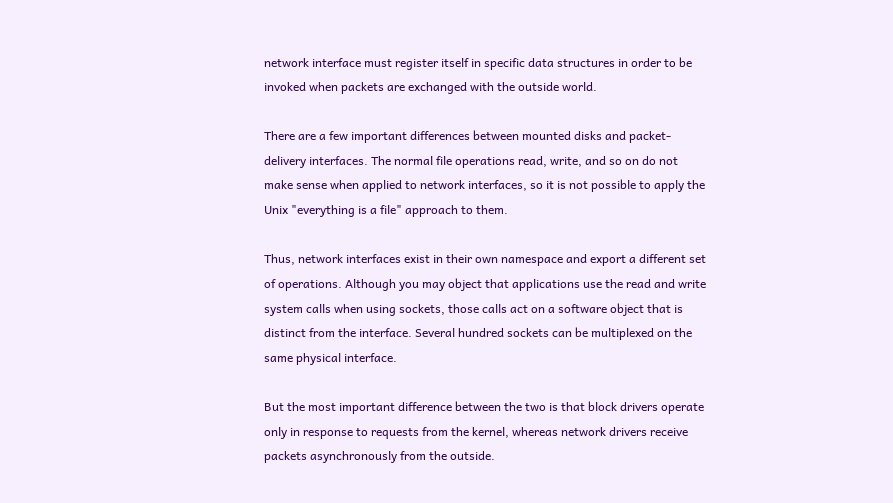network interface must register itself in specific data structures in order to be invoked when packets are exchanged with the outside world.

There are a few important differences between mounted disks and packet-delivery interfaces. The normal file operations read, write, and so on do not make sense when applied to network interfaces, so it is not possible to apply the Unix "everything is a file" approach to them.

Thus, network interfaces exist in their own namespace and export a different set of operations. Although you may object that applications use the read and write system calls when using sockets, those calls act on a software object that is distinct from the interface. Several hundred sockets can be multiplexed on the same physical interface.

But the most important difference between the two is that block drivers operate only in response to requests from the kernel, whereas network drivers receive packets asynchronously from the outside.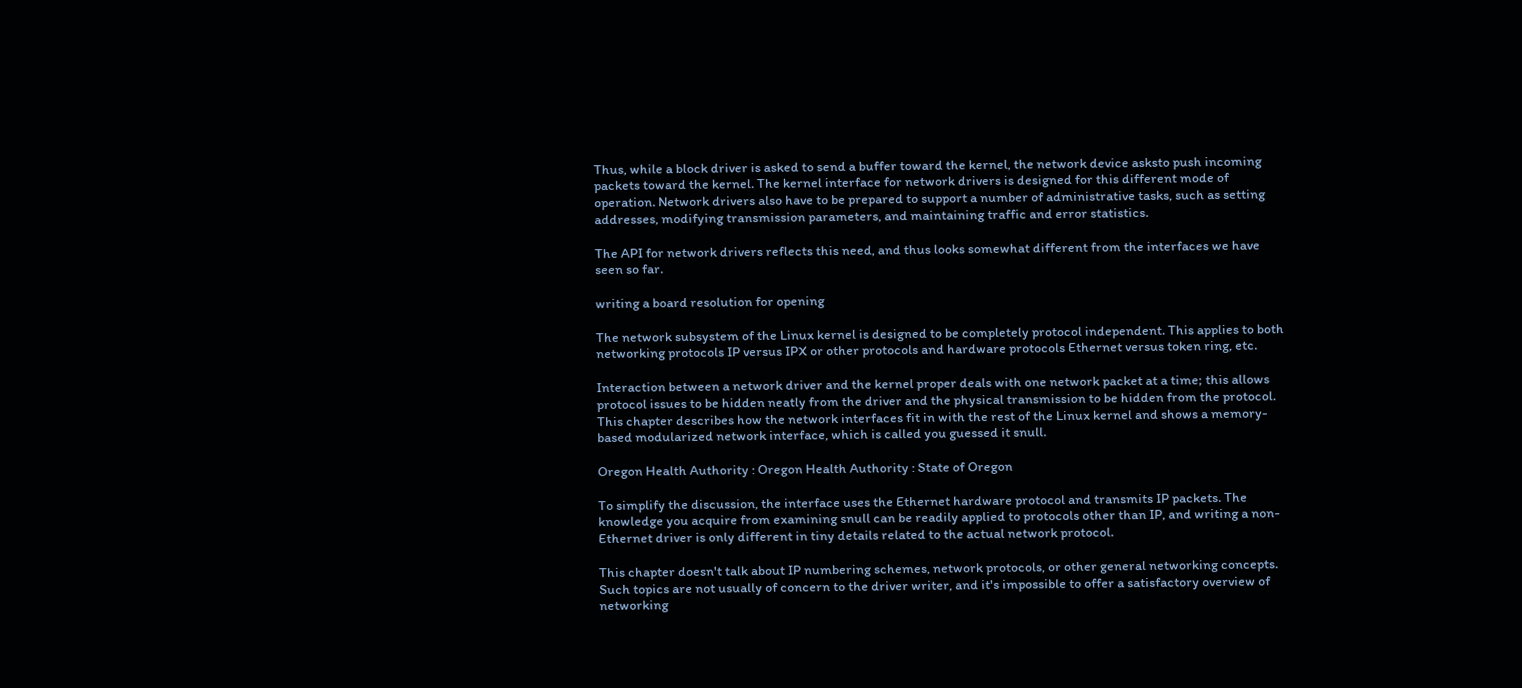Thus, while a block driver is asked to send a buffer toward the kernel, the network device asksto push incoming packets toward the kernel. The kernel interface for network drivers is designed for this different mode of operation. Network drivers also have to be prepared to support a number of administrative tasks, such as setting addresses, modifying transmission parameters, and maintaining traffic and error statistics.

The API for network drivers reflects this need, and thus looks somewhat different from the interfaces we have seen so far.

writing a board resolution for opening

The network subsystem of the Linux kernel is designed to be completely protocol independent. This applies to both networking protocols IP versus IPX or other protocols and hardware protocols Ethernet versus token ring, etc.

Interaction between a network driver and the kernel proper deals with one network packet at a time; this allows protocol issues to be hidden neatly from the driver and the physical transmission to be hidden from the protocol. This chapter describes how the network interfaces fit in with the rest of the Linux kernel and shows a memory-based modularized network interface, which is called you guessed it snull.

Oregon Health Authority : Oregon Health Authority : State of Oregon

To simplify the discussion, the interface uses the Ethernet hardware protocol and transmits IP packets. The knowledge you acquire from examining snull can be readily applied to protocols other than IP, and writing a non-Ethernet driver is only different in tiny details related to the actual network protocol.

This chapter doesn't talk about IP numbering schemes, network protocols, or other general networking concepts. Such topics are not usually of concern to the driver writer, and it's impossible to offer a satisfactory overview of networking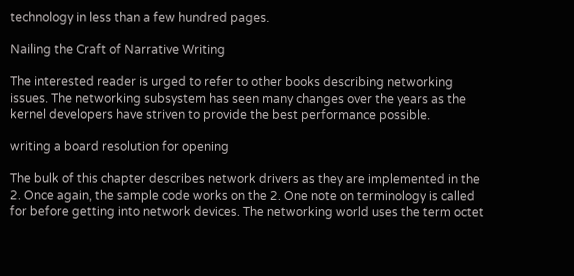technology in less than a few hundred pages.

Nailing the Craft of Narrative Writing

The interested reader is urged to refer to other books describing networking issues. The networking subsystem has seen many changes over the years as the kernel developers have striven to provide the best performance possible.

writing a board resolution for opening

The bulk of this chapter describes network drivers as they are implemented in the 2. Once again, the sample code works on the 2. One note on terminology is called for before getting into network devices. The networking world uses the term octet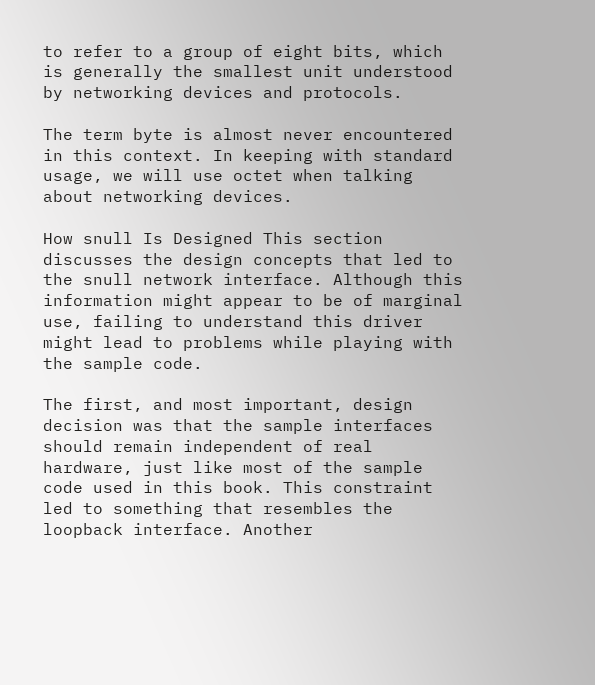to refer to a group of eight bits, which is generally the smallest unit understood by networking devices and protocols.

The term byte is almost never encountered in this context. In keeping with standard usage, we will use octet when talking about networking devices.

How snull Is Designed This section discusses the design concepts that led to the snull network interface. Although this information might appear to be of marginal use, failing to understand this driver might lead to problems while playing with the sample code.

The first, and most important, design decision was that the sample interfaces should remain independent of real hardware, just like most of the sample code used in this book. This constraint led to something that resembles the loopback interface. Another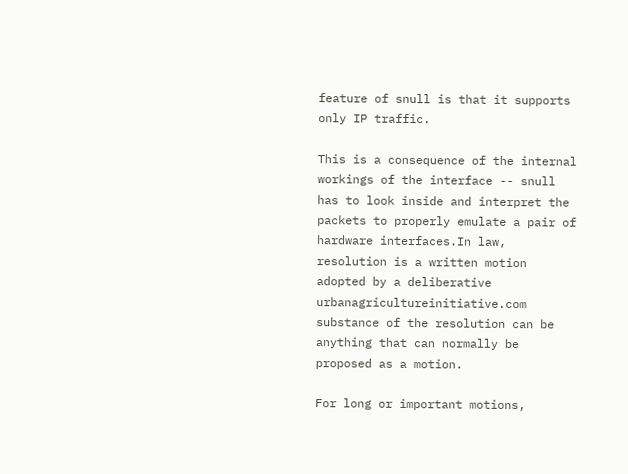feature of snull is that it supports only IP traffic.

This is a consequence of the internal workings of the interface -- snull has to look inside and interpret the packets to properly emulate a pair of hardware interfaces.In law, resolution is a written motion adopted by a deliberative urbanagricultureinitiative.com substance of the resolution can be anything that can normally be proposed as a motion.

For long or important motions,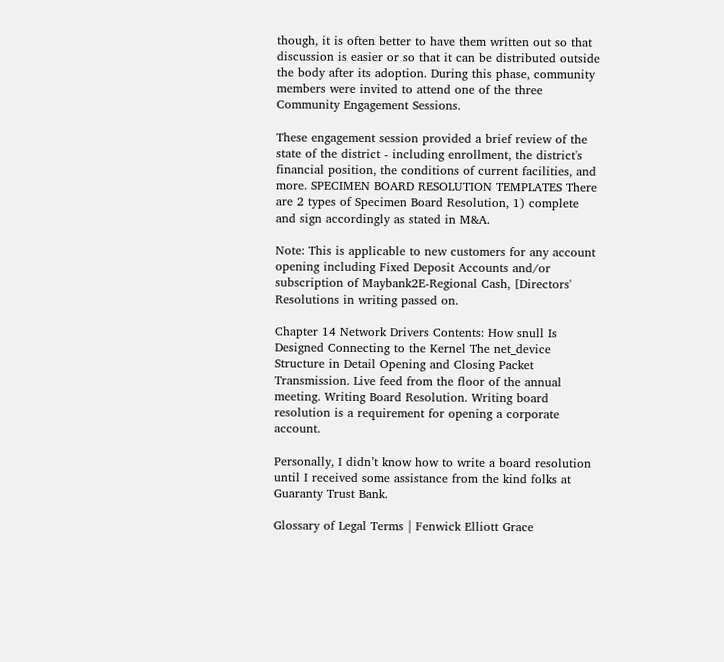though, it is often better to have them written out so that discussion is easier or so that it can be distributed outside the body after its adoption. During this phase, community members were invited to attend one of the three Community Engagement Sessions.

These engagement session provided a brief review of the state of the district - including enrollment, the district's financial position, the conditions of current facilities, and more. SPECIMEN BOARD RESOLUTION TEMPLATES There are 2 types of Specimen Board Resolution, 1) complete and sign accordingly as stated in M&A.

Note: This is applicable to new customers for any account opening including Fixed Deposit Accounts and/or subscription of Maybank2E-Regional Cash, [Directors' Resolutions in writing passed on.

Chapter 14 Network Drivers Contents: How snull Is Designed Connecting to the Kernel The net_device Structure in Detail Opening and Closing Packet Transmission. Live feed from the floor of the annual meeting. Writing Board Resolution. Writing board resolution is a requirement for opening a corporate account.

Personally, I didn’t know how to write a board resolution until I received some assistance from the kind folks at Guaranty Trust Bank.

Glossary of Legal Terms | Fenwick Elliott Grace